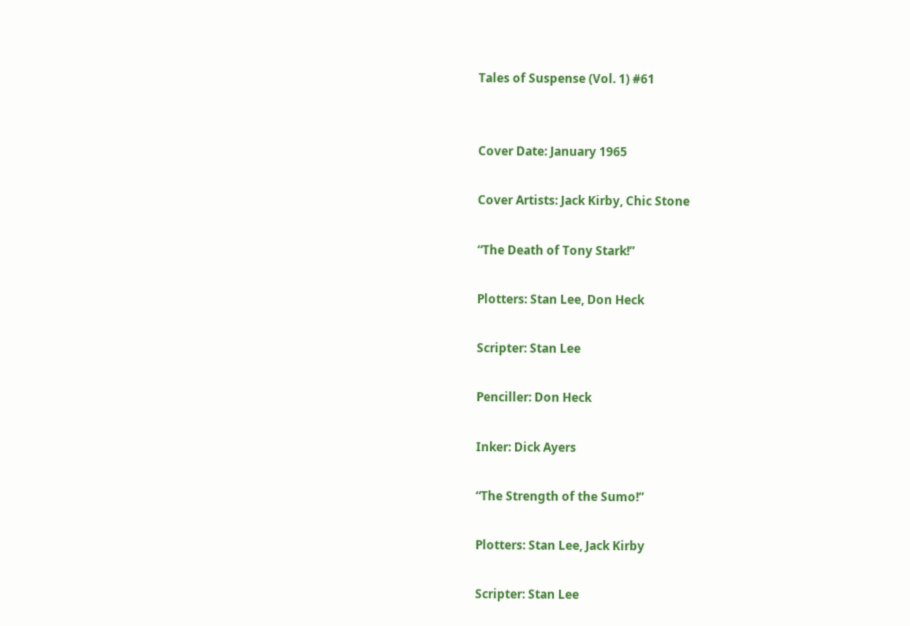Tales of Suspense (Vol. 1) #61


Cover Date: January 1965

Cover Artists: Jack Kirby, Chic Stone

“The Death of Tony Stark!”

Plotters: Stan Lee, Don Heck

Scripter: Stan Lee

Penciller: Don Heck

Inker: Dick Ayers

“The Strength of the Sumo!”

Plotters: Stan Lee, Jack Kirby

Scripter: Stan Lee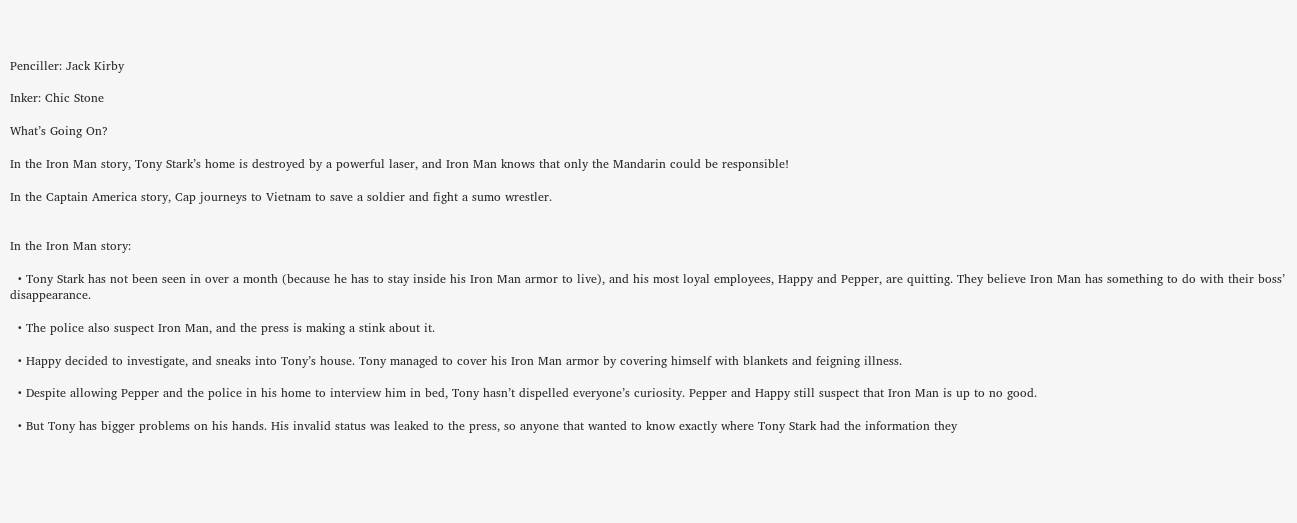Penciller: Jack Kirby

Inker: Chic Stone

What’s Going On?

In the Iron Man story, Tony Stark’s home is destroyed by a powerful laser, and Iron Man knows that only the Mandarin could be responsible!

In the Captain America story, Cap journeys to Vietnam to save a soldier and fight a sumo wrestler.


In the Iron Man story:

  • Tony Stark has not been seen in over a month (because he has to stay inside his Iron Man armor to live), and his most loyal employees, Happy and Pepper, are quitting. They believe Iron Man has something to do with their boss’ disappearance.

  • The police also suspect Iron Man, and the press is making a stink about it.

  • Happy decided to investigate, and sneaks into Tony’s house. Tony managed to cover his Iron Man armor by covering himself with blankets and feigning illness.

  • Despite allowing Pepper and the police in his home to interview him in bed, Tony hasn’t dispelled everyone’s curiosity. Pepper and Happy still suspect that Iron Man is up to no good.

  • But Tony has bigger problems on his hands. His invalid status was leaked to the press, so anyone that wanted to know exactly where Tony Stark had the information they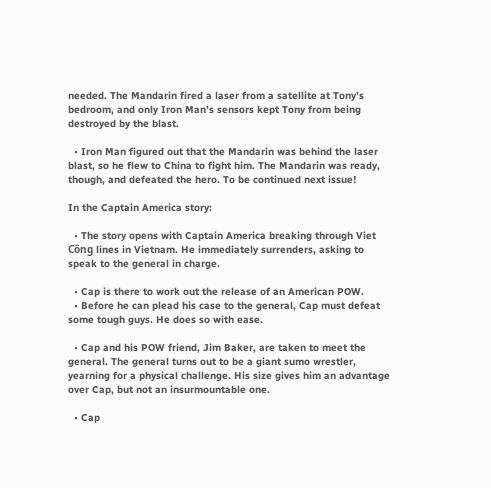needed. The Mandarin fired a laser from a satellite at Tony’s bedroom, and only Iron Man’s sensors kept Tony from being destroyed by the blast.

  • Iron Man figured out that the Mandarin was behind the laser blast, so he flew to China to fight him. The Mandarin was ready, though, and defeated the hero. To be continued next issue!

In the Captain America story:

  • The story opens with Captain America breaking through Viet Công lines in Vietnam. He immediately surrenders, asking to speak to the general in charge.

  • Cap is there to work out the release of an American POW.
  • Before he can plead his case to the general, Cap must defeat some tough guys. He does so with ease.

  • Cap and his POW friend, Jim Baker, are taken to meet the general. The general turns out to be a giant sumo wrestler, yearning for a physical challenge. His size gives him an advantage over Cap, but not an insurmountable one.

  • Cap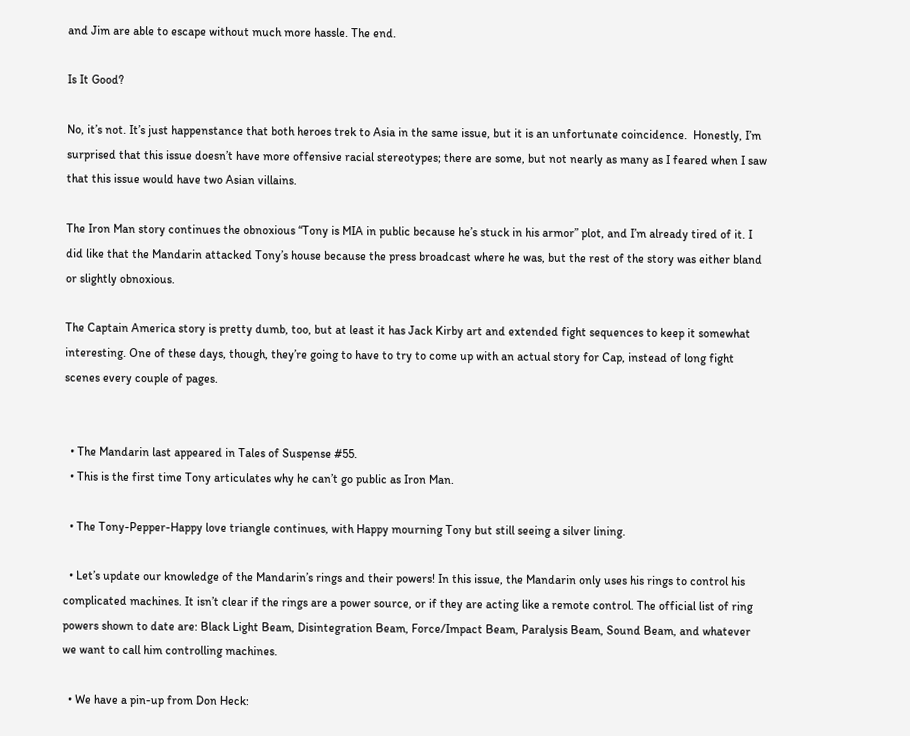and Jim are able to escape without much more hassle. The end.

Is It Good?

No, it’s not. It’s just happenstance that both heroes trek to Asia in the same issue, but it is an unfortunate coincidence.  Honestly, I’m surprised that this issue doesn’t have more offensive racial stereotypes; there are some, but not nearly as many as I feared when I saw that this issue would have two Asian villains.

The Iron Man story continues the obnoxious “Tony is MIA in public because he’s stuck in his armor” plot, and I’m already tired of it. I did like that the Mandarin attacked Tony’s house because the press broadcast where he was, but the rest of the story was either bland or slightly obnoxious.

The Captain America story is pretty dumb, too, but at least it has Jack Kirby art and extended fight sequences to keep it somewhat interesting. One of these days, though, they’re going to have to try to come up with an actual story for Cap, instead of long fight scenes every couple of pages.


  • The Mandarin last appeared in Tales of Suspense #55.
  • This is the first time Tony articulates why he can’t go public as Iron Man.

  • The Tony-Pepper-Happy love triangle continues, with Happy mourning Tony but still seeing a silver lining.

  • Let’s update our knowledge of the Mandarin’s rings and their powers! In this issue, the Mandarin only uses his rings to control his complicated machines. It isn’t clear if the rings are a power source, or if they are acting like a remote control. The official list of ring powers shown to date are: Black Light Beam, Disintegration Beam, Force/Impact Beam, Paralysis Beam, Sound Beam, and whatever we want to call him controlling machines.

  • We have a pin-up from Don Heck: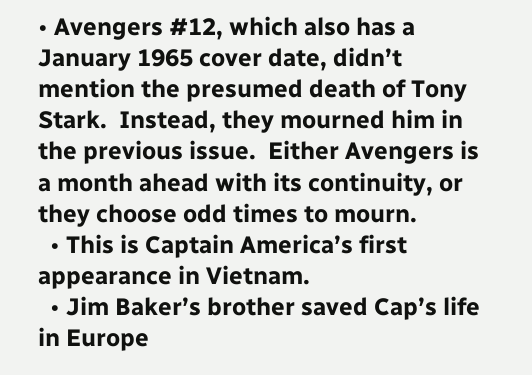• Avengers #12, which also has a January 1965 cover date, didn’t mention the presumed death of Tony Stark.  Instead, they mourned him in the previous issue.  Either Avengers is a month ahead with its continuity, or they choose odd times to mourn.
  • This is Captain America’s first appearance in Vietnam.
  • Jim Baker’s brother saved Cap’s life in Europe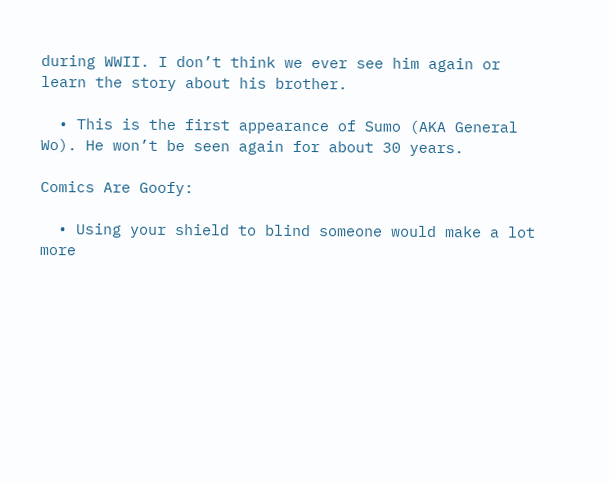during WWII. I don’t think we ever see him again or learn the story about his brother.

  • This is the first appearance of Sumo (AKA General Wo). He won’t be seen again for about 30 years.

Comics Are Goofy:

  • Using your shield to blind someone would make a lot more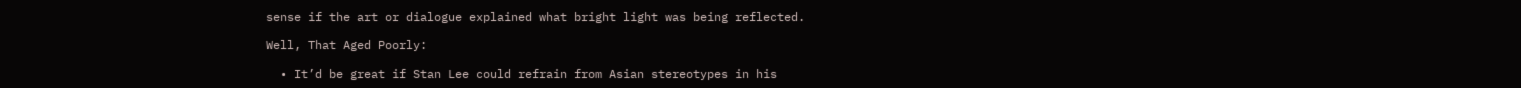sense if the art or dialogue explained what bright light was being reflected.

Well, That Aged Poorly:

  • It’d be great if Stan Lee could refrain from Asian stereotypes in his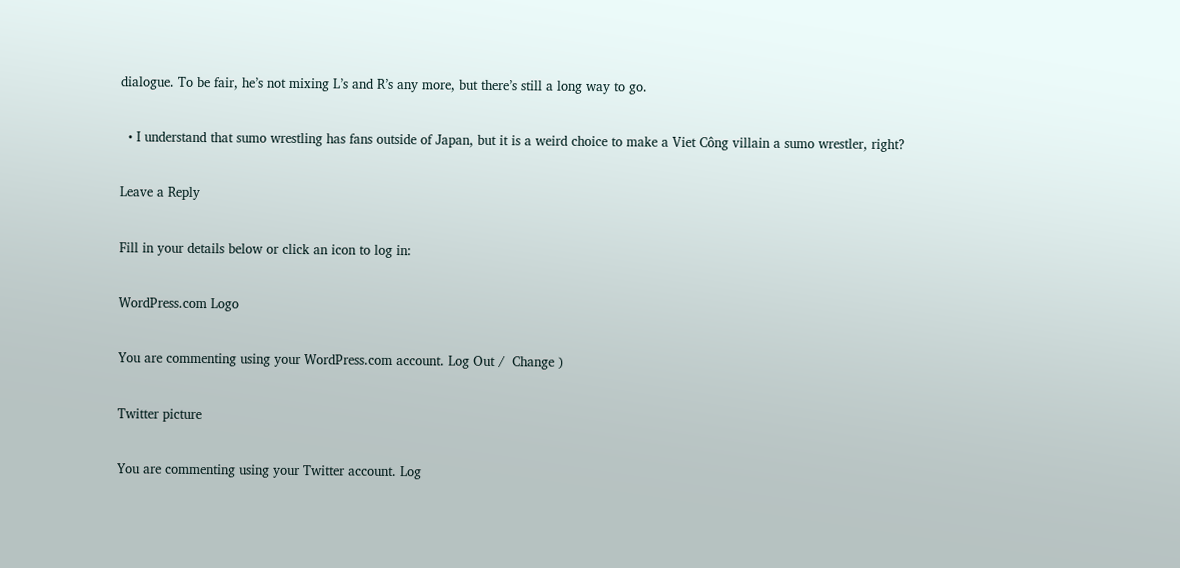dialogue. To be fair, he’s not mixing L’s and R’s any more, but there’s still a long way to go.

  • I understand that sumo wrestling has fans outside of Japan, but it is a weird choice to make a Viet Công villain a sumo wrestler, right?

Leave a Reply

Fill in your details below or click an icon to log in:

WordPress.com Logo

You are commenting using your WordPress.com account. Log Out /  Change )

Twitter picture

You are commenting using your Twitter account. Log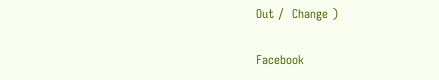Out /  Change )

Facebook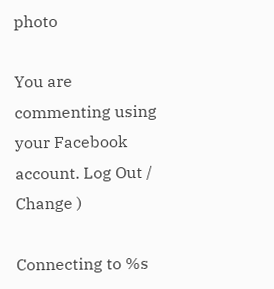photo

You are commenting using your Facebook account. Log Out /  Change )

Connecting to %s